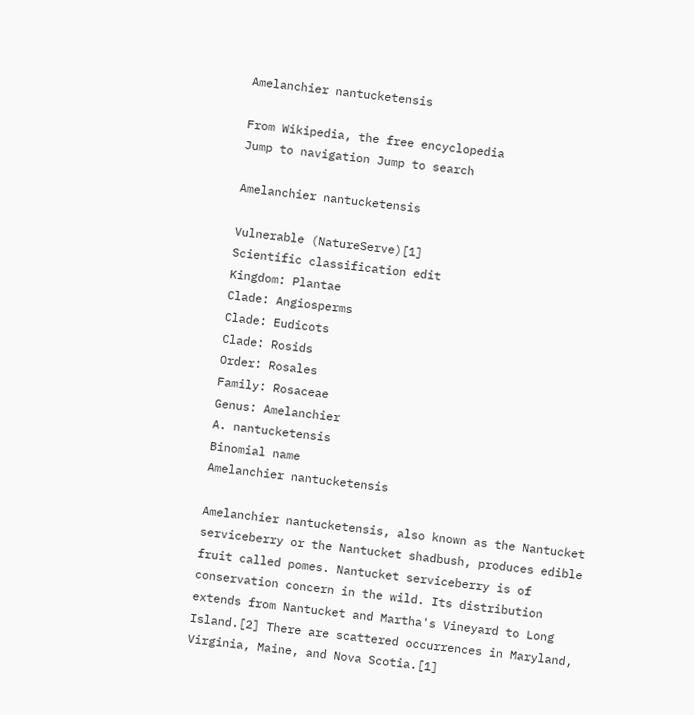Amelanchier nantucketensis

From Wikipedia, the free encyclopedia
Jump to navigation Jump to search

Amelanchier nantucketensis

Vulnerable (NatureServe)[1]
Scientific classification edit
Kingdom: Plantae
Clade: Angiosperms
Clade: Eudicots
Clade: Rosids
Order: Rosales
Family: Rosaceae
Genus: Amelanchier
A. nantucketensis
Binomial name
Amelanchier nantucketensis

Amelanchier nantucketensis, also known as the Nantucket serviceberry or the Nantucket shadbush, produces edible fruit called pomes. Nantucket serviceberry is of conservation concern in the wild. Its distribution extends from Nantucket and Martha's Vineyard to Long Island.[2] There are scattered occurrences in Maryland, Virginia, Maine, and Nova Scotia.[1]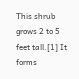This shrub grows 2 to 5 feet tall.[1] It forms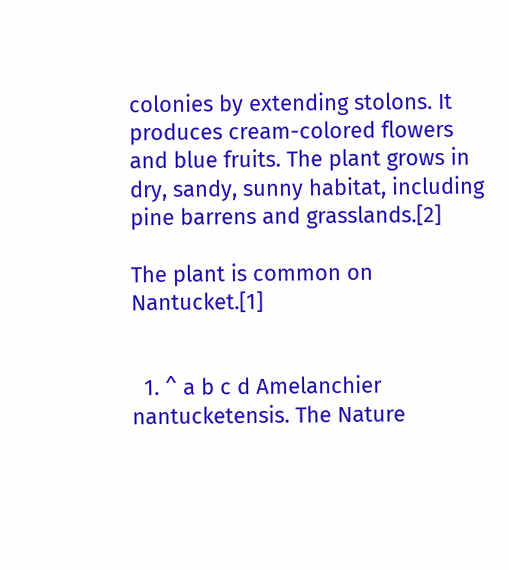colonies by extending stolons. It produces cream-colored flowers and blue fruits. The plant grows in dry, sandy, sunny habitat, including pine barrens and grasslands.[2]

The plant is common on Nantucket.[1]


  1. ^ a b c d Amelanchier nantucketensis. The Nature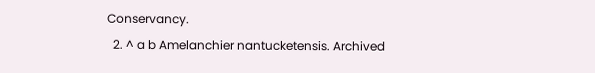Conservancy.
  2. ^ a b Amelanchier nantucketensis. Archived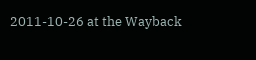2011-10-26 at the Wayback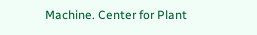Machine. Center for Plant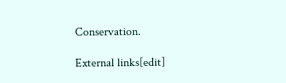Conservation.

External links[edit]